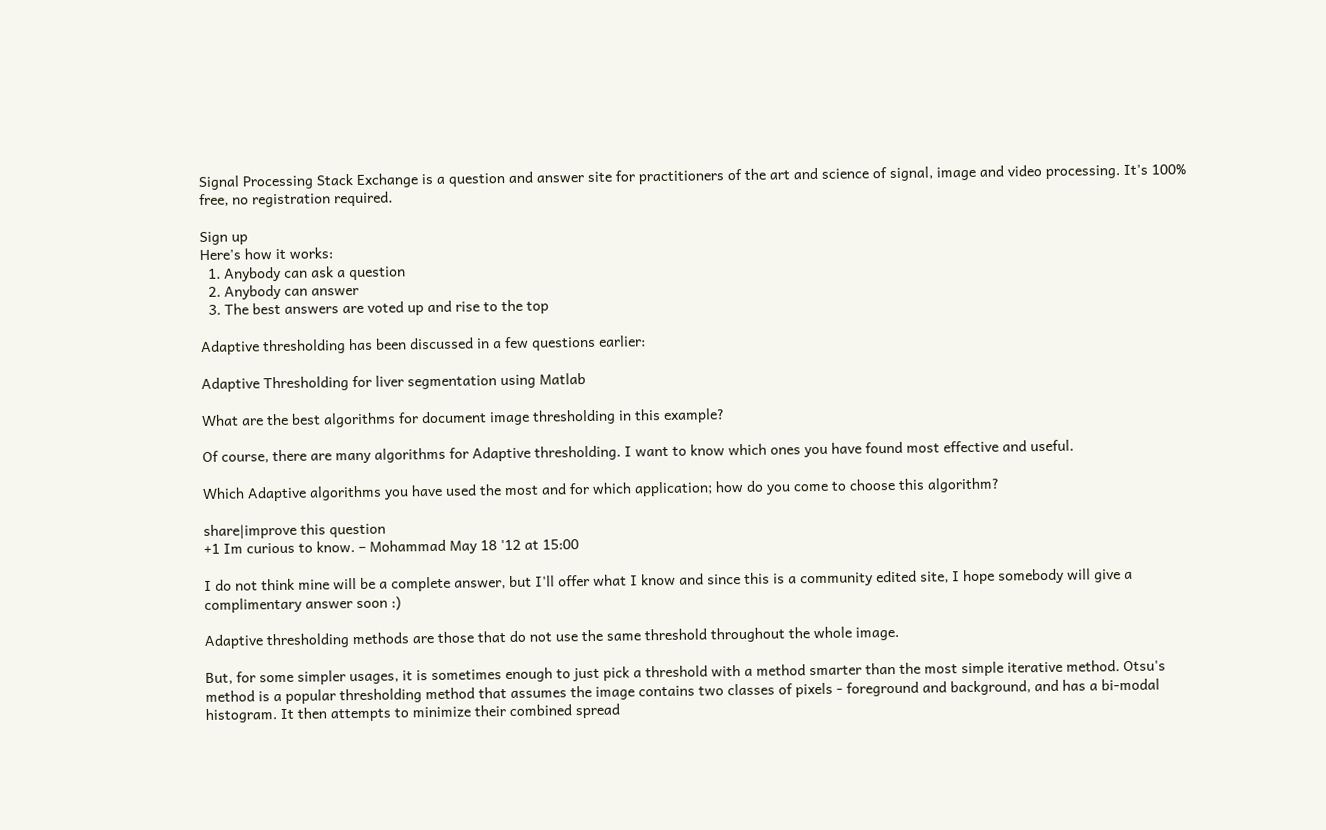Signal Processing Stack Exchange is a question and answer site for practitioners of the art and science of signal, image and video processing. It's 100% free, no registration required.

Sign up
Here's how it works:
  1. Anybody can ask a question
  2. Anybody can answer
  3. The best answers are voted up and rise to the top

Adaptive thresholding has been discussed in a few questions earlier:

Adaptive Thresholding for liver segmentation using Matlab

What are the best algorithms for document image thresholding in this example?

Of course, there are many algorithms for Adaptive thresholding. I want to know which ones you have found most effective and useful.

Which Adaptive algorithms you have used the most and for which application; how do you come to choose this algorithm?

share|improve this question
+1 Im curious to know. – Mohammad May 18 '12 at 15:00

I do not think mine will be a complete answer, but I'll offer what I know and since this is a community edited site, I hope somebody will give a complimentary answer soon :)

Adaptive thresholding methods are those that do not use the same threshold throughout the whole image.

But, for some simpler usages, it is sometimes enough to just pick a threshold with a method smarter than the most simple iterative method. Otsu's method is a popular thresholding method that assumes the image contains two classes of pixels - foreground and background, and has a bi-modal histogram. It then attempts to minimize their combined spread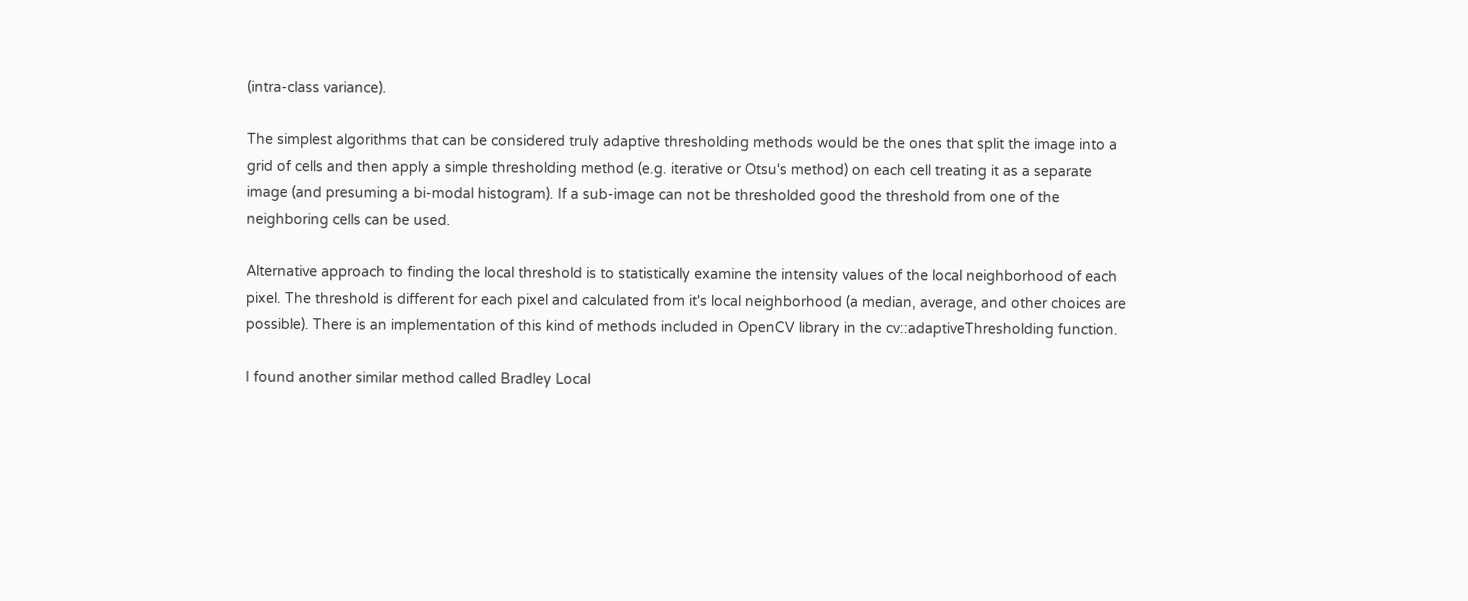(intra-class variance).

The simplest algorithms that can be considered truly adaptive thresholding methods would be the ones that split the image into a grid of cells and then apply a simple thresholding method (e.g. iterative or Otsu's method) on each cell treating it as a separate image (and presuming a bi-modal histogram). If a sub-image can not be thresholded good the threshold from one of the neighboring cells can be used.

Alternative approach to finding the local threshold is to statistically examine the intensity values of the local neighborhood of each pixel. The threshold is different for each pixel and calculated from it's local neighborhood (a median, average, and other choices are possible). There is an implementation of this kind of methods included in OpenCV library in the cv::adaptiveThresholding function.

I found another similar method called Bradley Local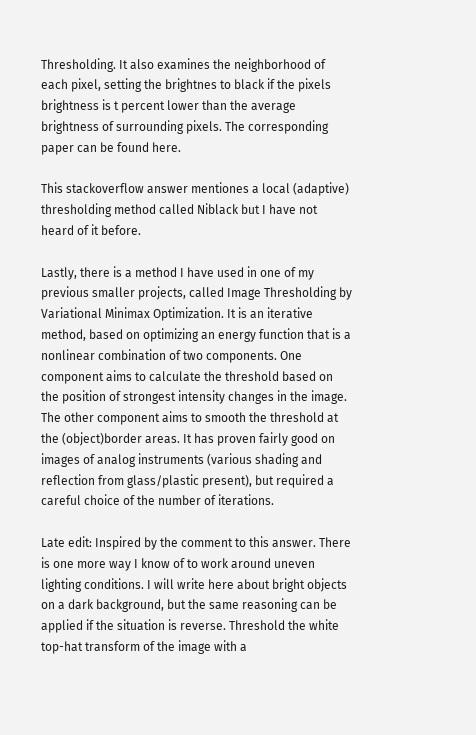Thresholding. It also examines the neighborhood of each pixel, setting the brightnes to black if the pixels brightness is t percent lower than the average brightness of surrounding pixels. The corresponding paper can be found here.

This stackoverflow answer mentiones a local (adaptive) thresholding method called Niblack but I have not heard of it before.

Lastly, there is a method I have used in one of my previous smaller projects, called Image Thresholding by Variational Minimax Optimization. It is an iterative method, based on optimizing an energy function that is a nonlinear combination of two components. One component aims to calculate the threshold based on the position of strongest intensity changes in the image. The other component aims to smooth the threshold at the (object)border areas. It has proven fairly good on images of analog instruments (various shading and reflection from glass/plastic present), but required a careful choice of the number of iterations.

Late edit: Inspired by the comment to this answer. There is one more way I know of to work around uneven lighting conditions. I will write here about bright objects on a dark background, but the same reasoning can be applied if the situation is reverse. Threshold the white top-hat transform of the image with a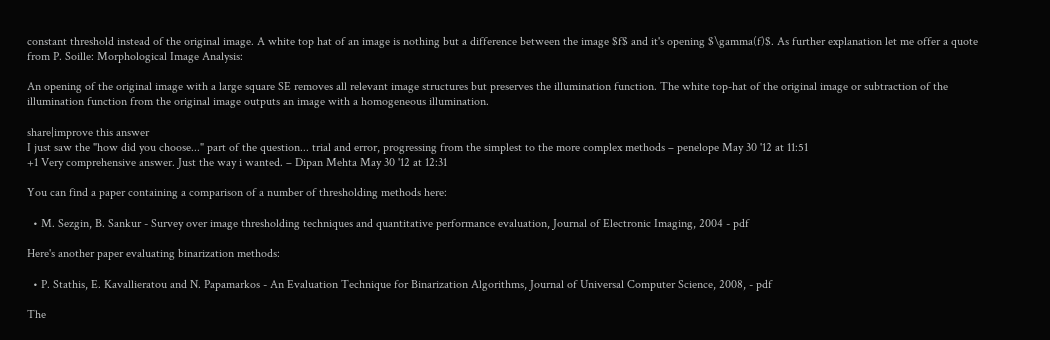constant threshold instead of the original image. A white top hat of an image is nothing but a difference between the image $f$ and it's opening $\gamma(f)$. As further explanation let me offer a quote from P. Soille: Morphological Image Analysis:

An opening of the original image with a large square SE removes all relevant image structures but preserves the illumination function. The white top-hat of the original image or subtraction of the illumination function from the original image outputs an image with a homogeneous illumination.

share|improve this answer
I just saw the "how did you choose..." part of the question... trial and error, progressing from the simplest to the more complex methods – penelope May 30 '12 at 11:51
+1 Very comprehensive answer. Just the way i wanted. – Dipan Mehta May 30 '12 at 12:31

You can find a paper containing a comparison of a number of thresholding methods here:

  • M. Sezgin, B. Sankur - Survey over image thresholding techniques and quantitative performance evaluation, Journal of Electronic Imaging, 2004 - pdf

Here's another paper evaluating binarization methods:

  • P. Stathis, E. Kavallieratou and N. Papamarkos - An Evaluation Technique for Binarization Algorithms, Journal of Universal Computer Science, 2008, - pdf

The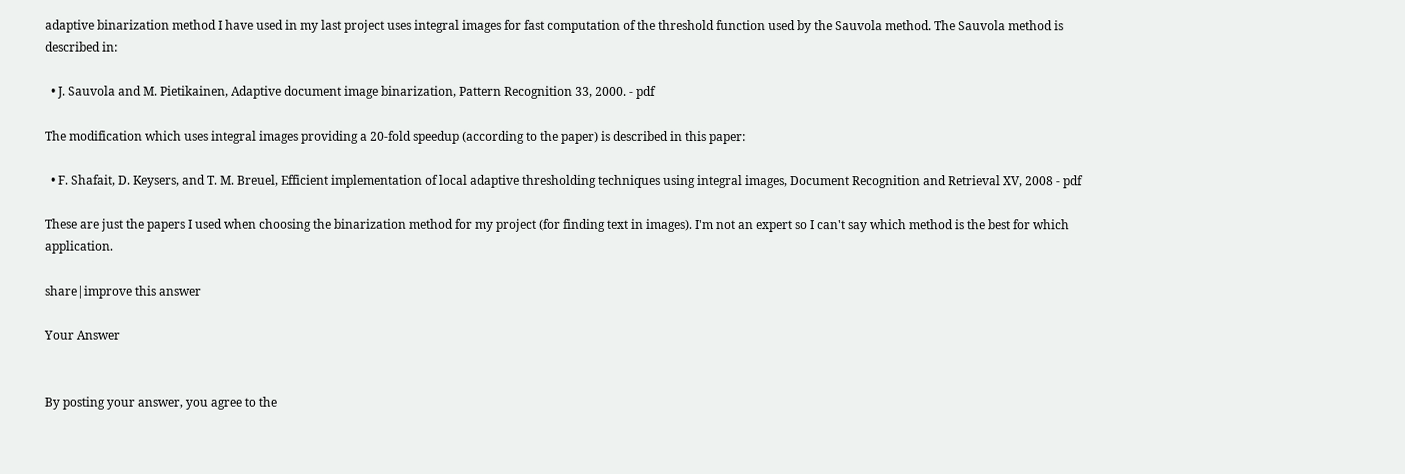adaptive binarization method I have used in my last project uses integral images for fast computation of the threshold function used by the Sauvola method. The Sauvola method is described in:

  • J. Sauvola and M. Pietikainen, Adaptive document image binarization, Pattern Recognition 33, 2000. - pdf

The modification which uses integral images providing a 20-fold speedup (according to the paper) is described in this paper:

  • F. Shafait, D. Keysers, and T. M. Breuel, Efficient implementation of local adaptive thresholding techniques using integral images, Document Recognition and Retrieval XV, 2008 - pdf

These are just the papers I used when choosing the binarization method for my project (for finding text in images). I'm not an expert so I can't say which method is the best for which application.

share|improve this answer

Your Answer


By posting your answer, you agree to the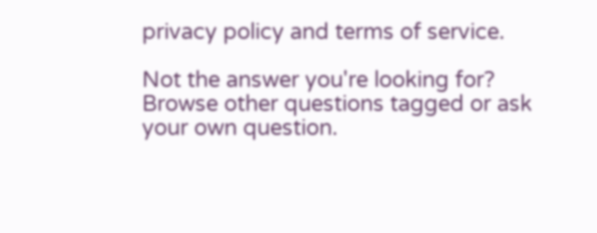privacy policy and terms of service.

Not the answer you're looking for? Browse other questions tagged or ask your own question.